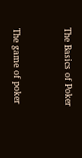The Basics of Poker


The game of poker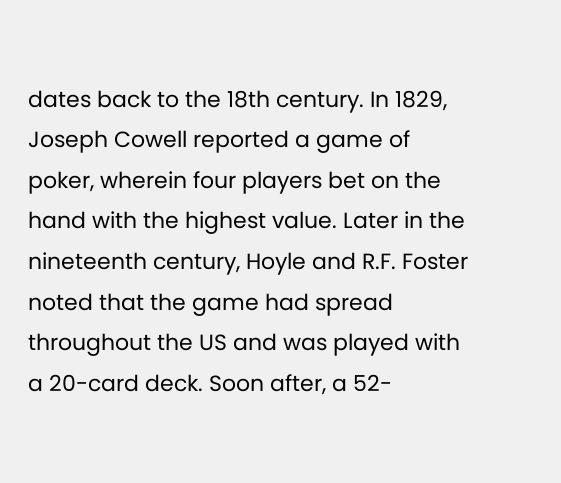dates back to the 18th century. In 1829, Joseph Cowell reported a game of poker, wherein four players bet on the hand with the highest value. Later in the nineteenth century, Hoyle and R.F. Foster noted that the game had spread throughout the US and was played with a 20-card deck. Soon after, a 52-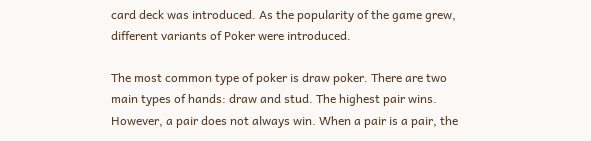card deck was introduced. As the popularity of the game grew, different variants of Poker were introduced.

The most common type of poker is draw poker. There are two main types of hands: draw and stud. The highest pair wins. However, a pair does not always win. When a pair is a pair, the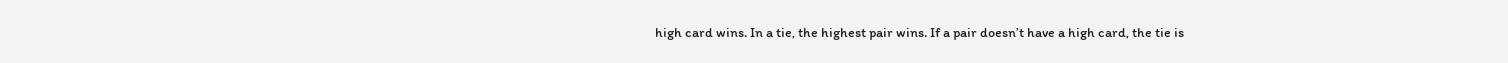high card wins. In a tie, the highest pair wins. If a pair doesn’t have a high card, the tie is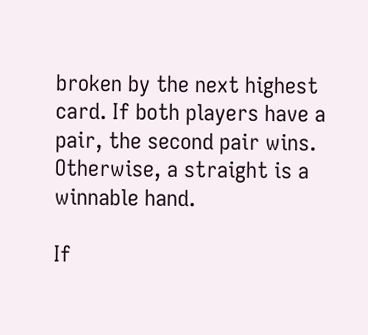broken by the next highest card. If both players have a pair, the second pair wins. Otherwise, a straight is a winnable hand.

If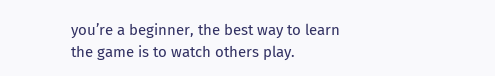you’re a beginner, the best way to learn the game is to watch others play.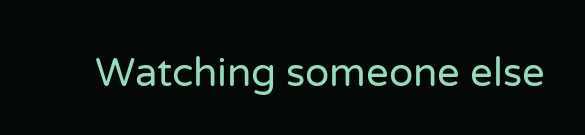Watching someone else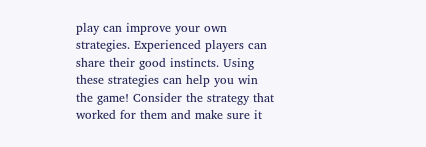play can improve your own strategies. Experienced players can share their good instincts. Using these strategies can help you win the game! Consider the strategy that worked for them and make sure it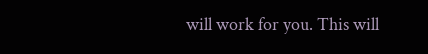will work for you. This will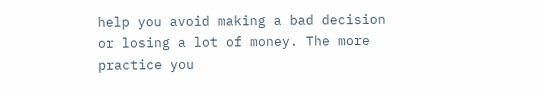help you avoid making a bad decision or losing a lot of money. The more practice you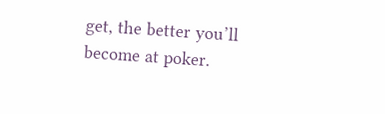get, the better you’ll become at poker.